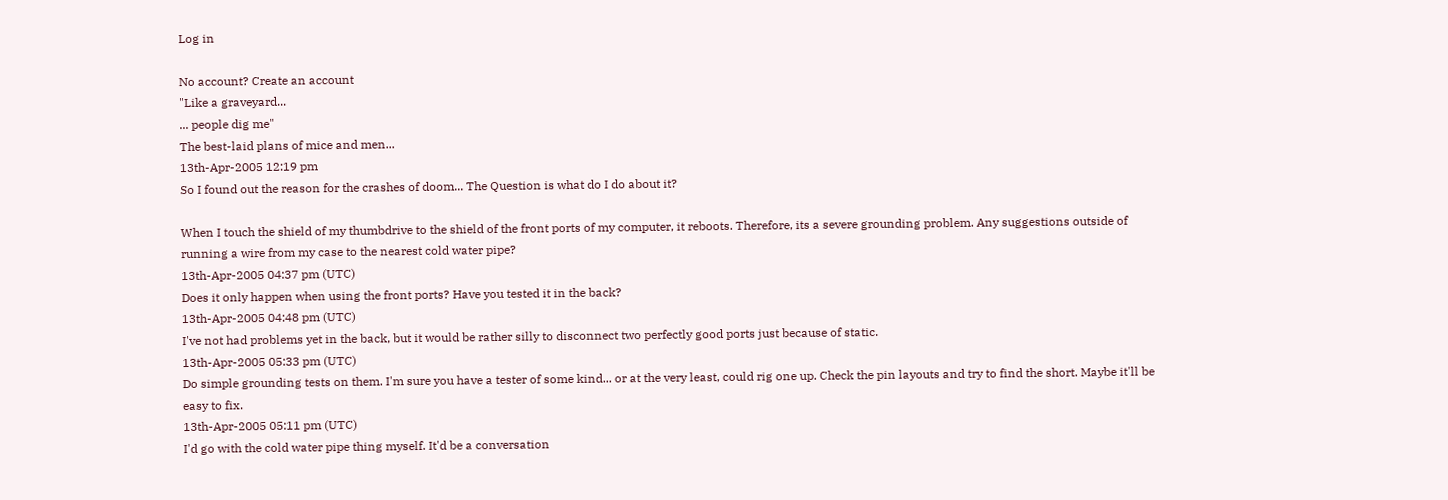Log in

No account? Create an account
"Like a graveyard...
... people dig me"
The best-laid plans of mice and men...
13th-Apr-2005 12:19 pm
So I found out the reason for the crashes of doom... The Question is what do I do about it?

When I touch the shield of my thumbdrive to the shield of the front ports of my computer, it reboots. Therefore, its a severe grounding problem. Any suggestions outside of running a wire from my case to the nearest cold water pipe?
13th-Apr-2005 04:37 pm (UTC)
Does it only happen when using the front ports? Have you tested it in the back?
13th-Apr-2005 04:48 pm (UTC)
I've not had problems yet in the back, but it would be rather silly to disconnect two perfectly good ports just because of static.
13th-Apr-2005 05:33 pm (UTC)
Do simple grounding tests on them. I'm sure you have a tester of some kind... or at the very least, could rig one up. Check the pin layouts and try to find the short. Maybe it'll be easy to fix.
13th-Apr-2005 05:11 pm (UTC)
I'd go with the cold water pipe thing myself. It'd be a conversation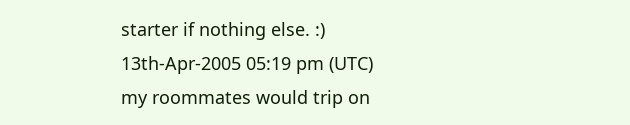starter if nothing else. :)
13th-Apr-2005 05:19 pm (UTC)
my roommates would trip on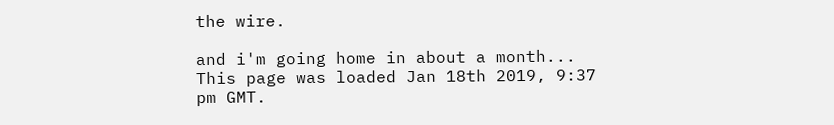the wire.

and i'm going home in about a month...
This page was loaded Jan 18th 2019, 9:37 pm GMT.